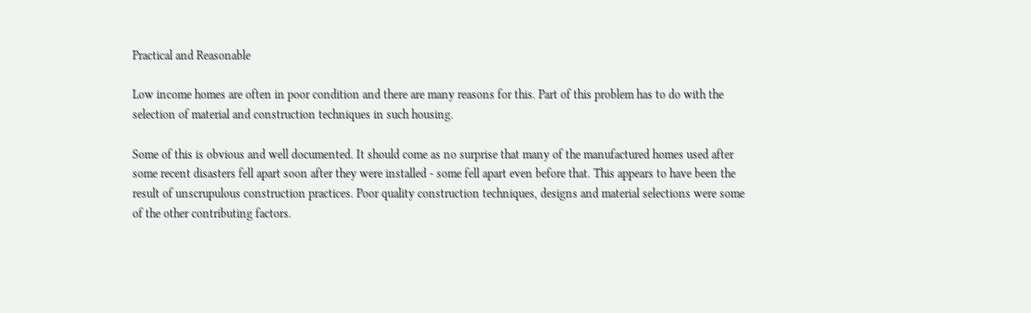Practical and Reasonable

Low income homes are often in poor condition and there are many reasons for this. Part of this problem has to do with the selection of material and construction techniques in such housing.

Some of this is obvious and well documented. It should come as no surprise that many of the manufactured homes used after some recent disasters fell apart soon after they were installed - some fell apart even before that. This appears to have been the result of unscrupulous construction practices. Poor quality construction techniques, designs and material selections were some of the other contributing factors.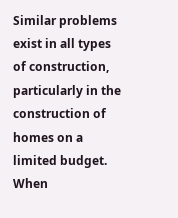Similar problems exist in all types of construction, particularly in the construction of homes on a limited budget. When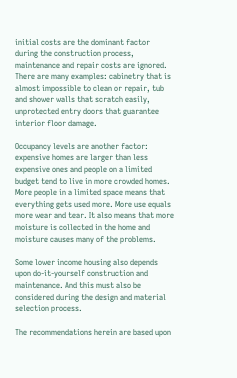initial costs are the dominant factor during the construction process, maintenance and repair costs are ignored. There are many examples: cabinetry that is almost impossible to clean or repair, tub and shower walls that scratch easily, unprotected entry doors that guarantee interior floor damage.

Occupancy levels are another factor: expensive homes are larger than less expensive ones and people on a limited budget tend to live in more crowded homes. More people in a limited space means that everything gets used more. More use equals more wear and tear. It also means that more moisture is collected in the home and moisture causes many of the problems.

Some lower income housing also depends upon do-it-yourself construction and maintenance. And this must also be considered during the design and material selection process.

The recommendations herein are based upon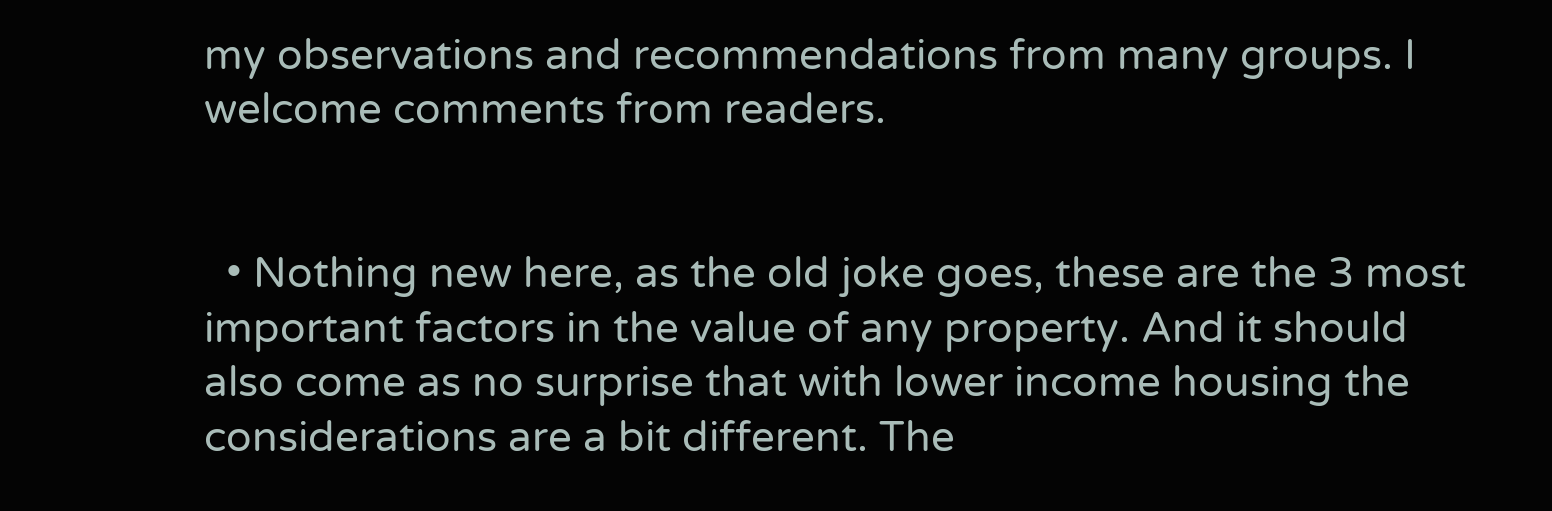my observations and recommendations from many groups. I welcome comments from readers.


  • Nothing new here, as the old joke goes, these are the 3 most important factors in the value of any property. And it should also come as no surprise that with lower income housing the considerations are a bit different. The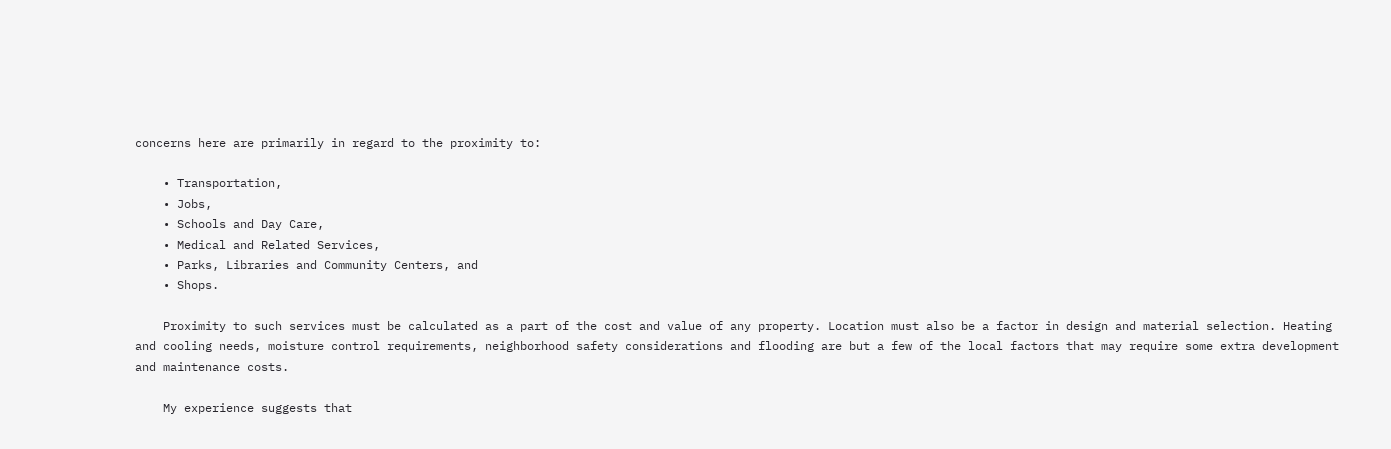concerns here are primarily in regard to the proximity to:

    • Transportation,
    • Jobs,
    • Schools and Day Care,
    • Medical and Related Services,
    • Parks, Libraries and Community Centers, and
    • Shops.

    Proximity to such services must be calculated as a part of the cost and value of any property. Location must also be a factor in design and material selection. Heating and cooling needs, moisture control requirements, neighborhood safety considerations and flooding are but a few of the local factors that may require some extra development and maintenance costs.

    My experience suggests that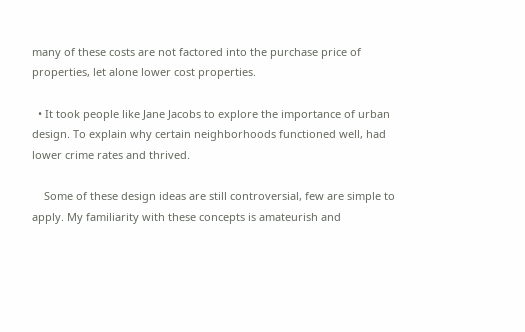many of these costs are not factored into the purchase price of properties, let alone lower cost properties.

  • It took people like Jane Jacobs to explore the importance of urban design. To explain why certain neighborhoods functioned well, had lower crime rates and thrived.

    Some of these design ideas are still controversial, few are simple to apply. My familiarity with these concepts is amateurish and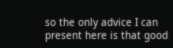so the only advice I can present here is that good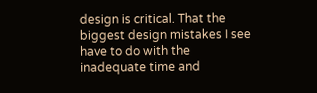design is critical. That the biggest design mistakes I see have to do with the inadequate time and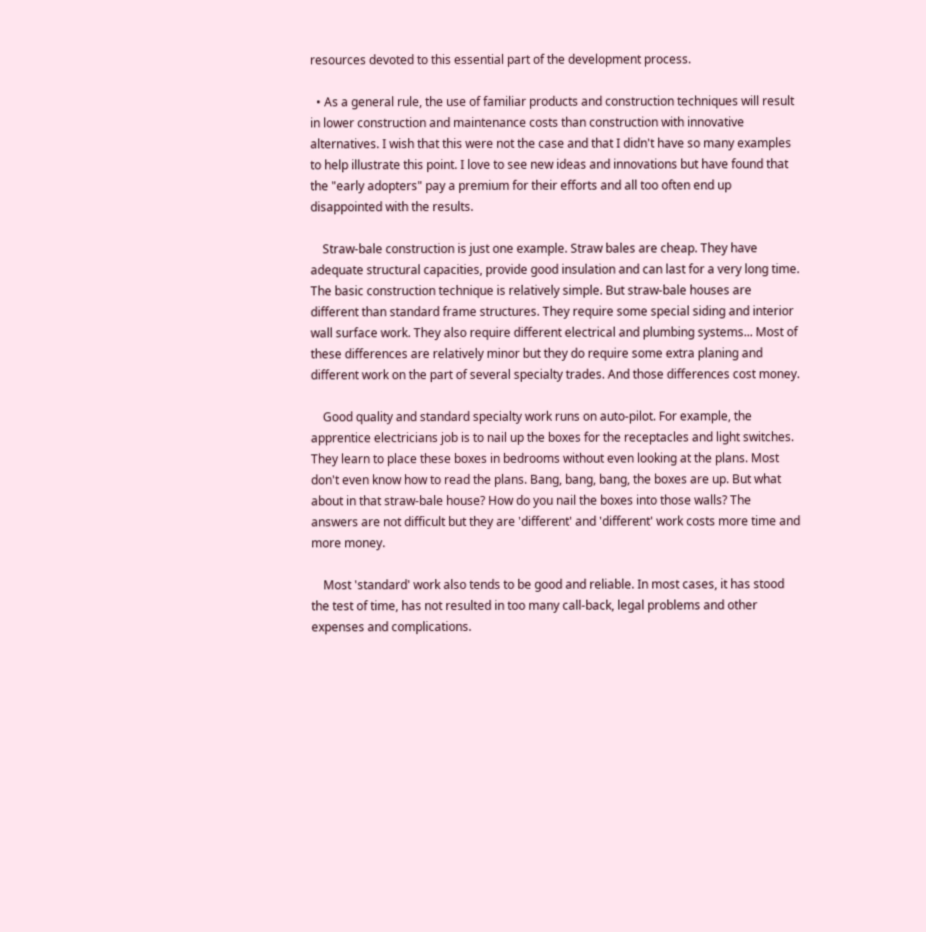resources devoted to this essential part of the development process.

  • As a general rule, the use of familiar products and construction techniques will result in lower construction and maintenance costs than construction with innovative alternatives. I wish that this were not the case and that I didn't have so many examples to help illustrate this point. I love to see new ideas and innovations but have found that the "early adopters" pay a premium for their efforts and all too often end up disappointed with the results.

    Straw-bale construction is just one example. Straw bales are cheap. They have adequate structural capacities, provide good insulation and can last for a very long time. The basic construction technique is relatively simple. But straw-bale houses are different than standard frame structures. They require some special siding and interior wall surface work. They also require different electrical and plumbing systems... Most of these differences are relatively minor but they do require some extra planing and different work on the part of several specialty trades. And those differences cost money.

    Good quality and standard specialty work runs on auto-pilot. For example, the apprentice electricians job is to nail up the boxes for the receptacles and light switches. They learn to place these boxes in bedrooms without even looking at the plans. Most don't even know how to read the plans. Bang, bang, bang, the boxes are up. But what about in that straw-bale house? How do you nail the boxes into those walls? The answers are not difficult but they are 'different' and 'different' work costs more time and more money.

    Most 'standard' work also tends to be good and reliable. In most cases, it has stood the test of time, has not resulted in too many call-back, legal problems and other expenses and complications.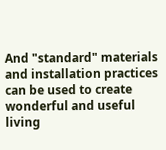And "standard" materials and installation practices can be used to create wonderful and useful living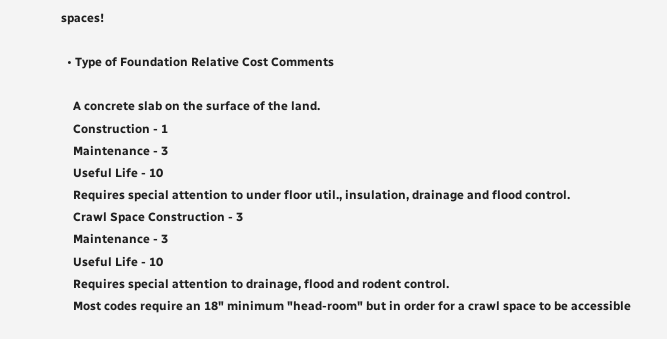spaces!

  • Type of Foundation Relative Cost Comments

    A concrete slab on the surface of the land.
    Construction - 1
    Maintenance - 3
    Useful Life - 10
    Requires special attention to under floor util., insulation, drainage and flood control.
    Crawl Space Construction - 3
    Maintenance - 3
    Useful Life - 10
    Requires special attention to drainage, flood and rodent control.
    Most codes require an 18" minimum "head-room" but in order for a crawl space to be accessible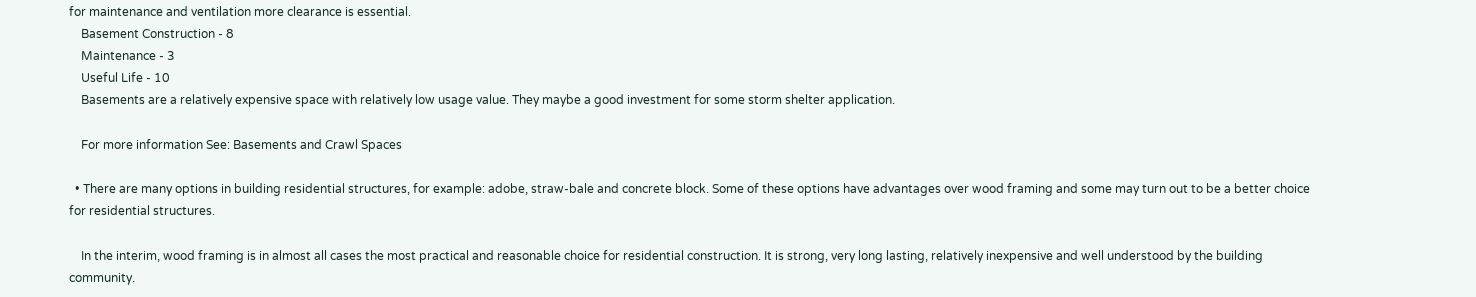for maintenance and ventilation more clearance is essential.
    Basement Construction - 8
    Maintenance - 3
    Useful Life - 10
    Basements are a relatively expensive space with relatively low usage value. They maybe a good investment for some storm shelter application.

    For more information See: Basements and Crawl Spaces

  • There are many options in building residential structures, for example: adobe, straw-bale and concrete block. Some of these options have advantages over wood framing and some may turn out to be a better choice for residential structures.

    In the interim, wood framing is in almost all cases the most practical and reasonable choice for residential construction. It is strong, very long lasting, relatively inexpensive and well understood by the building community.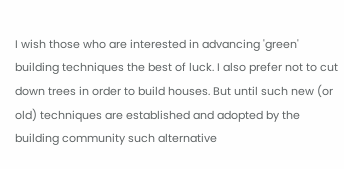I wish those who are interested in advancing 'green' building techniques the best of luck. I also prefer not to cut down trees in order to build houses. But until such new (or old) techniques are established and adopted by the building community such alternative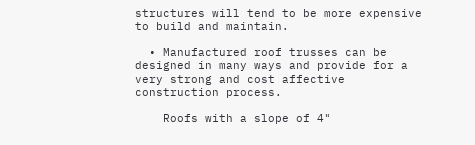structures will tend to be more expensive to build and maintain.

  • Manufactured roof trusses can be designed in many ways and provide for a very strong and cost affective construction process.

    Roofs with a slope of 4"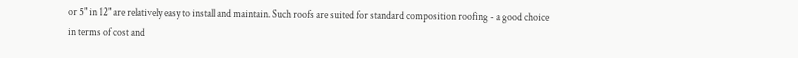or 5" in 12" are relatively easy to install and maintain. Such roofs are suited for standard composition roofing - a good choice in terms of cost and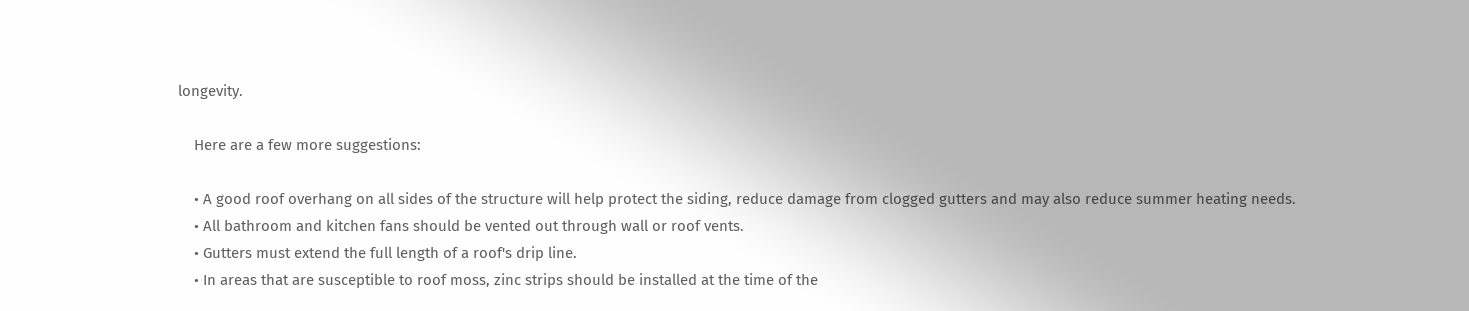longevity.

    Here are a few more suggestions:

    • A good roof overhang on all sides of the structure will help protect the siding, reduce damage from clogged gutters and may also reduce summer heating needs.
    • All bathroom and kitchen fans should be vented out through wall or roof vents.
    • Gutters must extend the full length of a roof's drip line.
    • In areas that are susceptible to roof moss, zinc strips should be installed at the time of the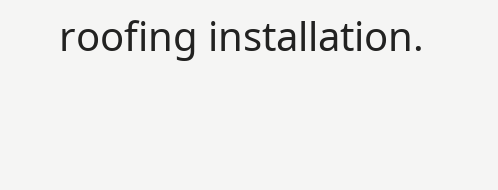roofing installation.